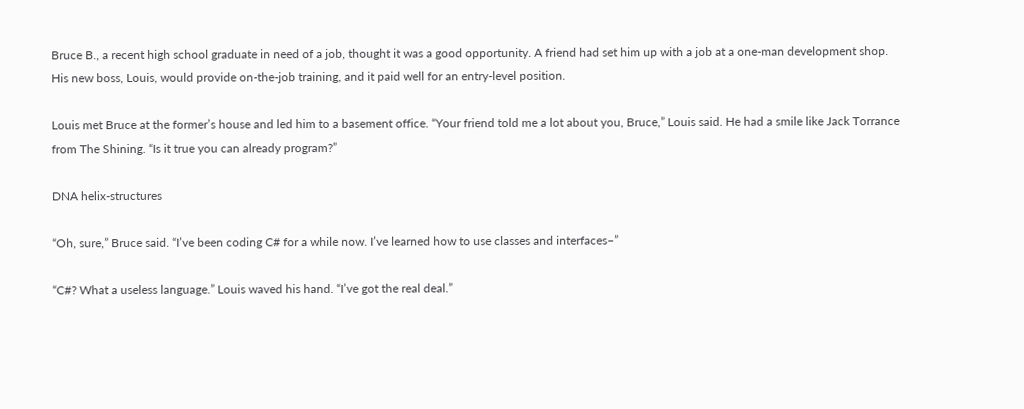Bruce B., a recent high school graduate in need of a job, thought it was a good opportunity. A friend had set him up with a job at a one-man development shop. His new boss, Louis, would provide on-the-job training, and it paid well for an entry-level position.

Louis met Bruce at the former’s house and led him to a basement office. “Your friend told me a lot about you, Bruce,” Louis said. He had a smile like Jack Torrance from The Shining. “Is it true you can already program?”

DNA helix-structures

“Oh, sure,” Bruce said. “I’ve been coding C# for a while now. I’ve learned how to use classes and interfaces–”

“C#? What a useless language.” Louis waved his hand. “I’ve got the real deal.”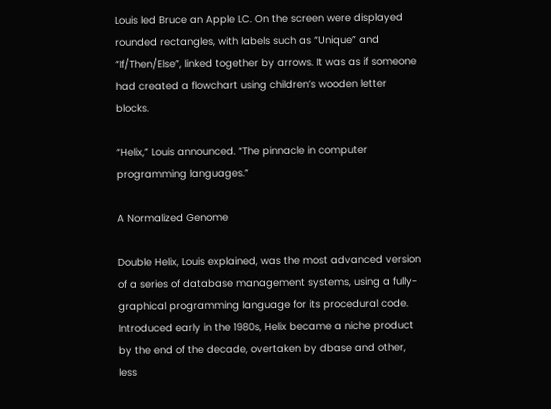Louis led Bruce an Apple LC. On the screen were displayed rounded rectangles, with labels such as “Unique” and “If/Then/Else”, linked together by arrows. It was as if someone had created a flowchart using children’s wooden letter blocks.

“Helix,” Louis announced. “The pinnacle in computer programming languages.”

A Normalized Genome

Double Helix, Louis explained, was the most advanced version of a series of database management systems, using a fully-graphical programming language for its procedural code. Introduced early in the 1980s, Helix became a niche product by the end of the decade, overtaken by dbase and other, less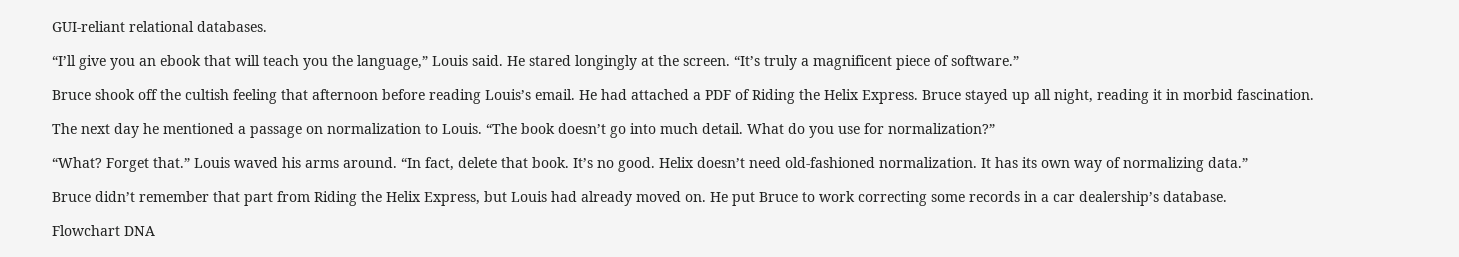GUI-reliant relational databases.

“I’ll give you an ebook that will teach you the language,” Louis said. He stared longingly at the screen. “It’s truly a magnificent piece of software.”

Bruce shook off the cultish feeling that afternoon before reading Louis’s email. He had attached a PDF of Riding the Helix Express. Bruce stayed up all night, reading it in morbid fascination.

The next day he mentioned a passage on normalization to Louis. “The book doesn’t go into much detail. What do you use for normalization?”

“What? Forget that.” Louis waved his arms around. “In fact, delete that book. It’s no good. Helix doesn’t need old-fashioned normalization. It has its own way of normalizing data.”

Bruce didn’t remember that part from Riding the Helix Express, but Louis had already moved on. He put Bruce to work correcting some records in a car dealership’s database.

Flowchart DNA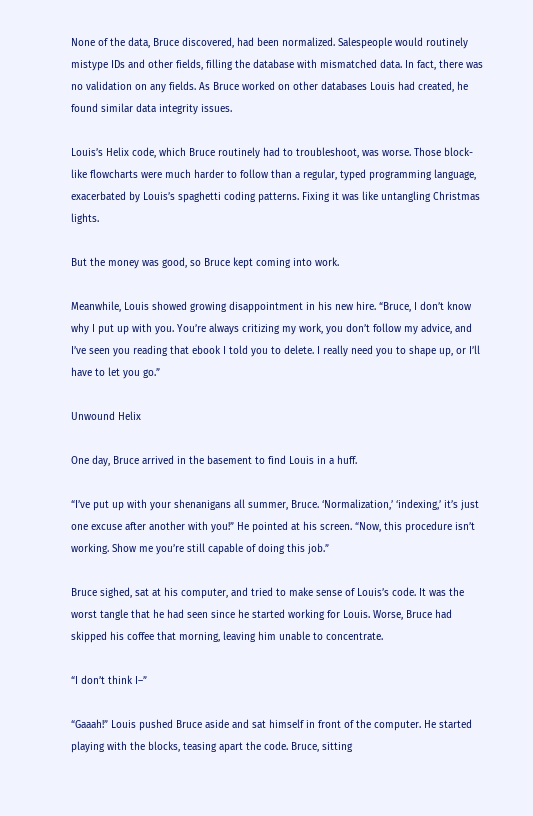None of the data, Bruce discovered, had been normalized. Salespeople would routinely mistype IDs and other fields, filling the database with mismatched data. In fact, there was no validation on any fields. As Bruce worked on other databases Louis had created, he found similar data integrity issues.

Louis’s Helix code, which Bruce routinely had to troubleshoot, was worse. Those block-like flowcharts were much harder to follow than a regular, typed programming language, exacerbated by Louis’s spaghetti coding patterns. Fixing it was like untangling Christmas lights.

But the money was good, so Bruce kept coming into work.

Meanwhile, Louis showed growing disappointment in his new hire. “Bruce, I don’t know why I put up with you. You’re always critizing my work, you don’t follow my advice, and I’ve seen you reading that ebook I told you to delete. I really need you to shape up, or I’ll have to let you go.”

Unwound Helix

One day, Bruce arrived in the basement to find Louis in a huff.

“I’ve put up with your shenanigans all summer, Bruce. ‘Normalization,’ ‘indexing,’ it’s just one excuse after another with you!” He pointed at his screen. “Now, this procedure isn’t working. Show me you’re still capable of doing this job.”

Bruce sighed, sat at his computer, and tried to make sense of Louis’s code. It was the worst tangle that he had seen since he started working for Louis. Worse, Bruce had skipped his coffee that morning, leaving him unable to concentrate.

“I don’t think I–”

“Gaaah!” Louis pushed Bruce aside and sat himself in front of the computer. He started playing with the blocks, teasing apart the code. Bruce, sitting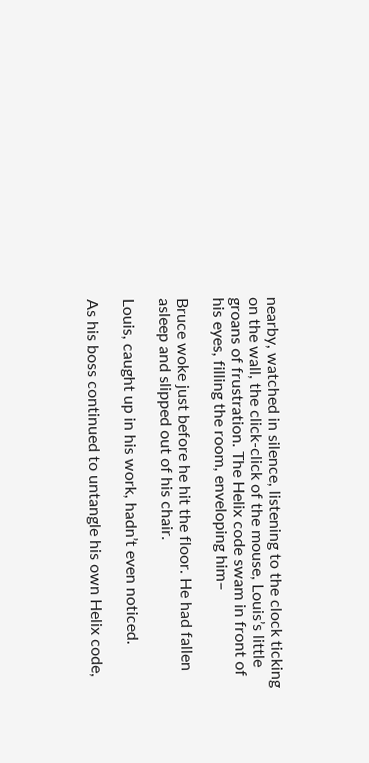nearby, watched in silence, listening to the clock ticking on the wall, the click-click of the mouse, Louis’s little groans of frustration. The Helix code swam in front of his eyes, filling the room, enveloping him–

Bruce woke just before he hit the floor. He had fallen asleep and slipped out of his chair.

Louis, caught up in his work, hadn’t even noticed.

As his boss continued to untangle his own Helix code,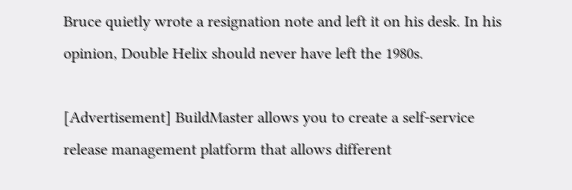Bruce quietly wrote a resignation note and left it on his desk. In his opinion, Double Helix should never have left the 1980s.

[Advertisement] BuildMaster allows you to create a self-service release management platform that allows different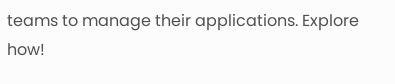teams to manage their applications. Explore how!